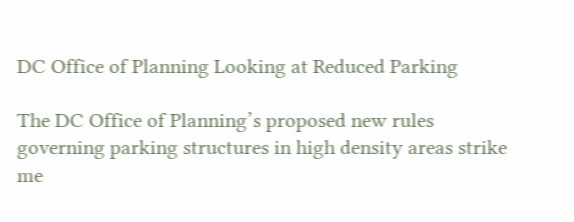DC Office of Planning Looking at Reduced Parking

The DC Office of Planning’s proposed new rules governing parking structures in high density areas strike me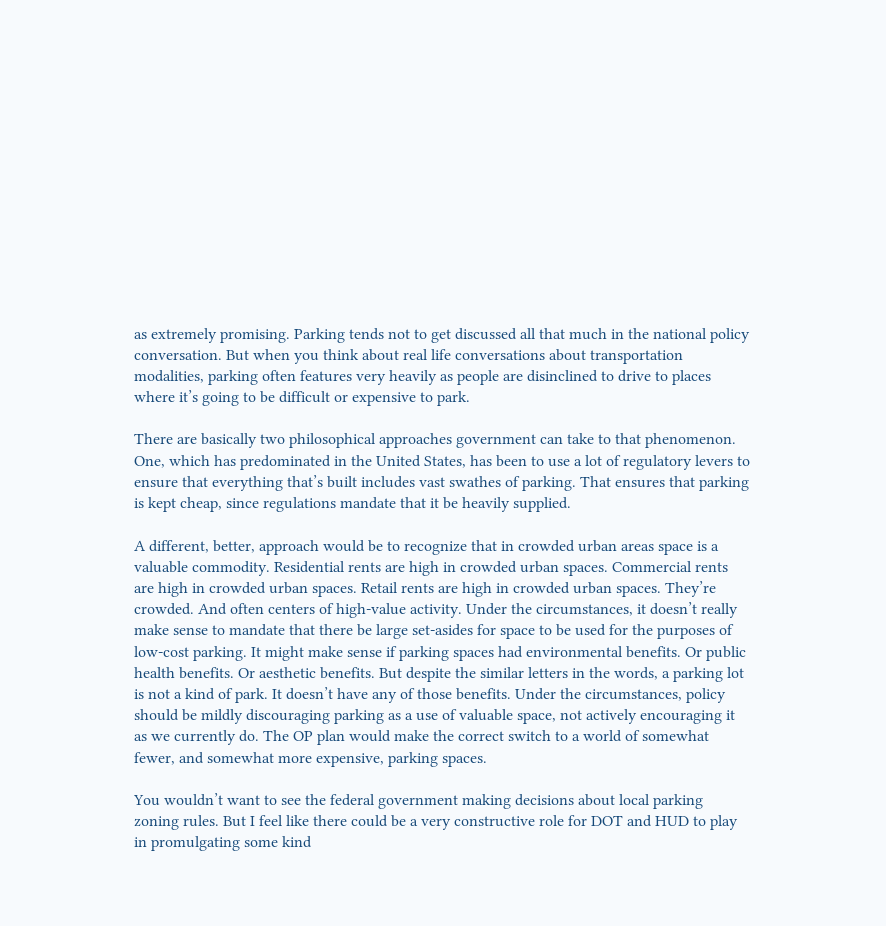as extremely promising. Parking tends not to get discussed all that much in the national policy conversation. But when you think about real life conversations about transportation modalities, parking often features very heavily as people are disinclined to drive to places where it’s going to be difficult or expensive to park.

There are basically two philosophical approaches government can take to that phenomenon. One, which has predominated in the United States, has been to use a lot of regulatory levers to ensure that everything that’s built includes vast swathes of parking. That ensures that parking is kept cheap, since regulations mandate that it be heavily supplied.

A different, better, approach would be to recognize that in crowded urban areas space is a valuable commodity. Residential rents are high in crowded urban spaces. Commercial rents are high in crowded urban spaces. Retail rents are high in crowded urban spaces. They’re crowded. And often centers of high-value activity. Under the circumstances, it doesn’t really make sense to mandate that there be large set-asides for space to be used for the purposes of low-cost parking. It might make sense if parking spaces had environmental benefits. Or public health benefits. Or aesthetic benefits. But despite the similar letters in the words, a parking lot is not a kind of park. It doesn’t have any of those benefits. Under the circumstances, policy should be mildly discouraging parking as a use of valuable space, not actively encouraging it as we currently do. The OP plan would make the correct switch to a world of somewhat fewer, and somewhat more expensive, parking spaces.

You wouldn’t want to see the federal government making decisions about local parking zoning rules. But I feel like there could be a very constructive role for DOT and HUD to play in promulgating some kind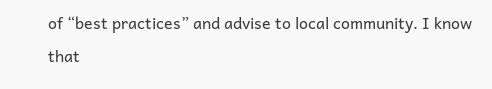of “best practices” and advise to local community. I know that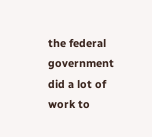the federal government did a lot of work to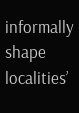informally shape localities’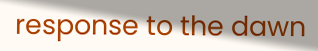response to the dawn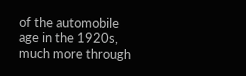of the automobile age in the 1920s, much more through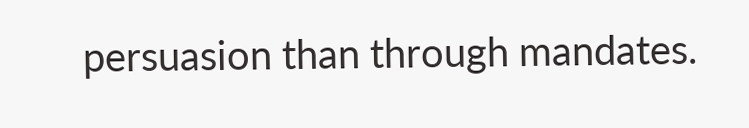persuasion than through mandates.